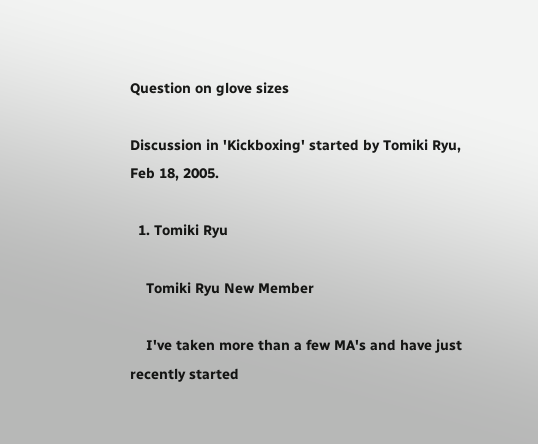Question on glove sizes

Discussion in 'Kickboxing' started by Tomiki Ryu, Feb 18, 2005.

  1. Tomiki Ryu

    Tomiki Ryu New Member

    I've taken more than a few MA's and have just recently started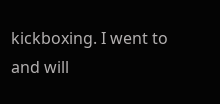kickboxing. I went to and will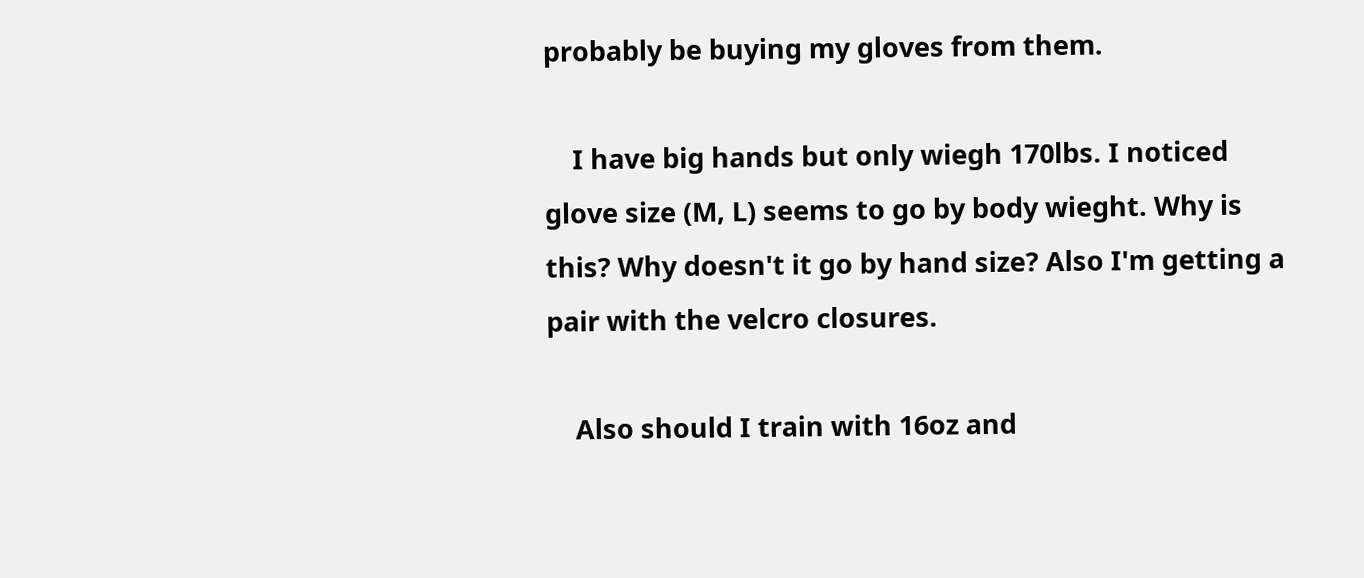probably be buying my gloves from them.

    I have big hands but only wiegh 170lbs. I noticed glove size (M, L) seems to go by body wieght. Why is this? Why doesn't it go by hand size? Also I'm getting a pair with the velcro closures.

    Also should I train with 16oz and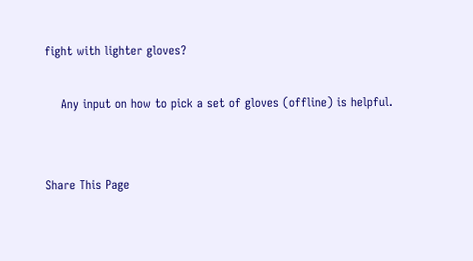fight with lighter gloves?

    Any input on how to pick a set of gloves (offline) is helpful.


Share This Page